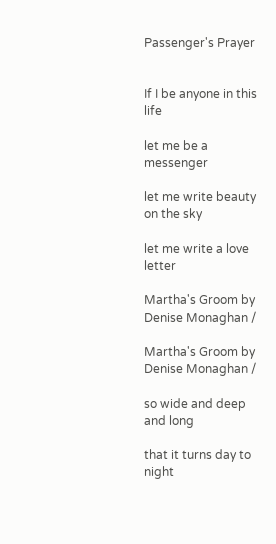Passenger's Prayer


If I be anyone in this life

let me be a messenger

let me write beauty on the sky

let me write a love letter

Martha's Groom by Denise Monaghan /

Martha's Groom by Denise Monaghan /

so wide and deep and long

that it turns day to night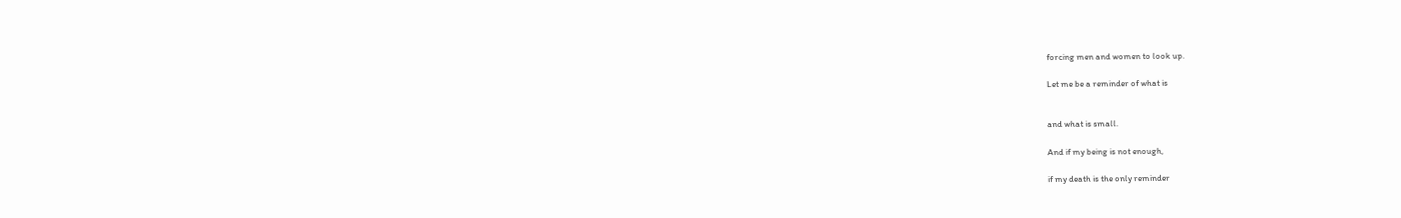forcing men and women to look up.

Let me be a reminder of what is


and what is small.

And if my being is not enough,

if my death is the only reminder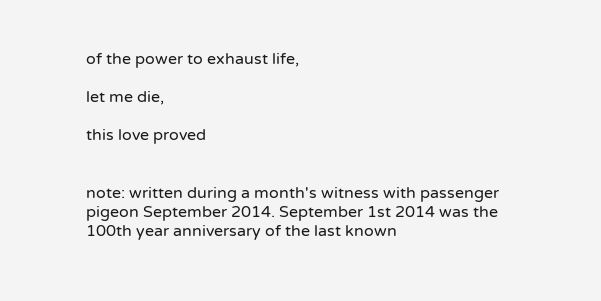of the power to exhaust life,

let me die,

this love proved


note: written during a month's witness with passenger pigeon September 2014. September 1st 2014 was the 100th year anniversary of the last known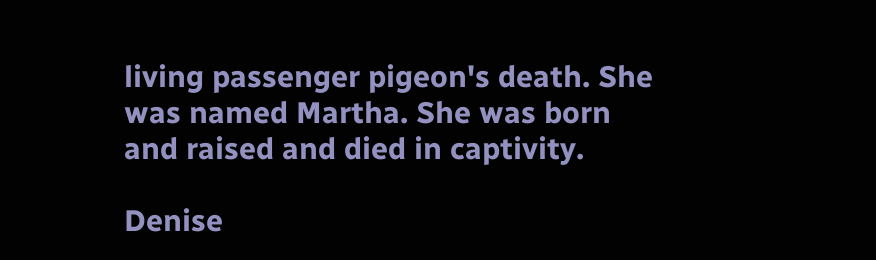living passenger pigeon's death. She was named Martha. She was born and raised and died in captivity.

Denise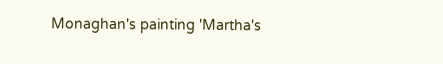Monaghan's painting 'Martha's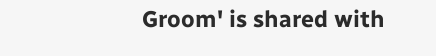Groom' is shared with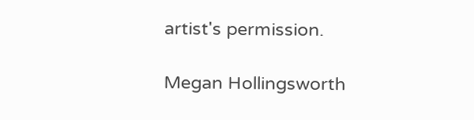artist's permission.

Megan Hollingsworth